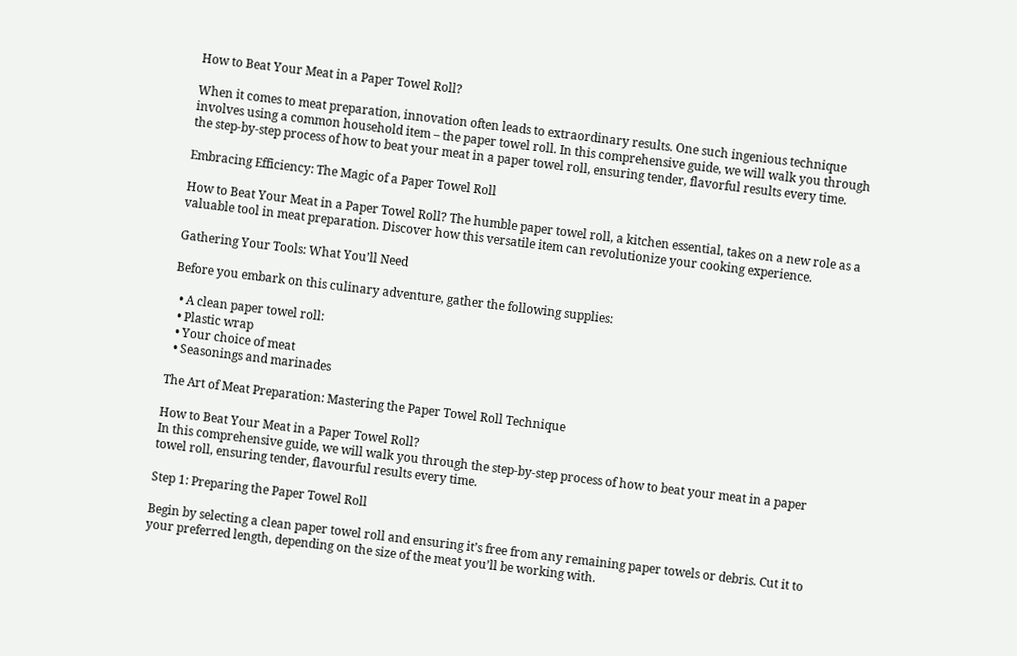How to Beat Your Meat in a Paper Towel Roll?

When it comes to meat preparation, innovation often leads to extraordinary results. One such ingenious technique involves using a common household item – the paper towel roll. In this comprehensive guide, we will walk you through the step-by-step process of how to beat your meat in a paper towel roll, ensuring tender, flavorful results every time.

Embracing Efficiency: The Magic of a Paper Towel Roll

How to Beat Your Meat in a Paper Towel Roll? The humble paper towel roll, a kitchen essential, takes on a new role as a valuable tool in meat preparation. Discover how this versatile item can revolutionize your cooking experience.

Gathering Your Tools: What You’ll Need

Before you embark on this culinary adventure, gather the following supplies:

  • A clean paper towel roll:
  • Plastic wrap
  • Your choice of meat
  • Seasonings and marinades

The Art of Meat Preparation: Mastering the Paper Towel Roll Technique

How to Beat Your Meat in a Paper Towel Roll?
In this comprehensive guide, we will walk you through the step-by-step process of how to beat your meat in a paper towel roll, ensuring tender, flavourful results every time.

Step 1: Preparing the Paper Towel Roll

Begin by selecting a clean paper towel roll and ensuring it’s free from any remaining paper towels or debris. Cut it to your preferred length, depending on the size of the meat you’ll be working with.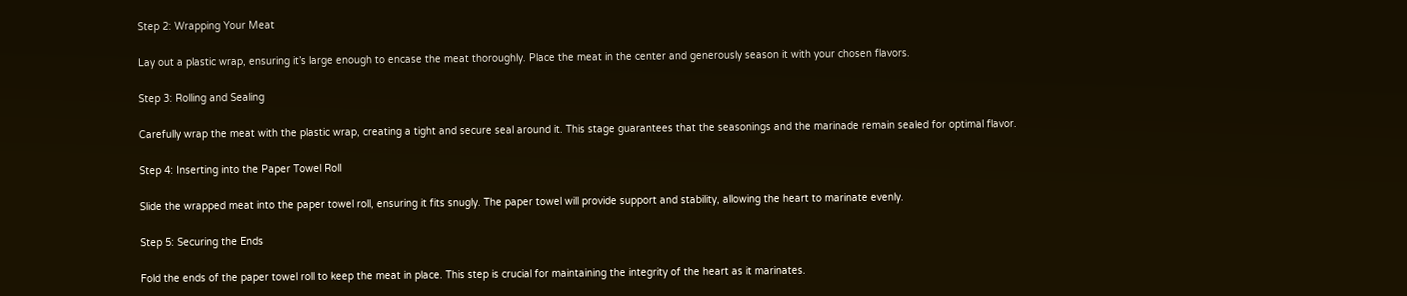Step 2: Wrapping Your Meat

Lay out a plastic wrap, ensuring it’s large enough to encase the meat thoroughly. Place the meat in the center and generously season it with your chosen flavors.

Step 3: Rolling and Sealing

Carefully wrap the meat with the plastic wrap, creating a tight and secure seal around it. This stage guarantees that the seasonings and the marinade remain sealed for optimal flavor.

Step 4: Inserting into the Paper Towel Roll

Slide the wrapped meat into the paper towel roll, ensuring it fits snugly. The paper towel will provide support and stability, allowing the heart to marinate evenly.

Step 5: Securing the Ends

Fold the ends of the paper towel roll to keep the meat in place. This step is crucial for maintaining the integrity of the heart as it marinates.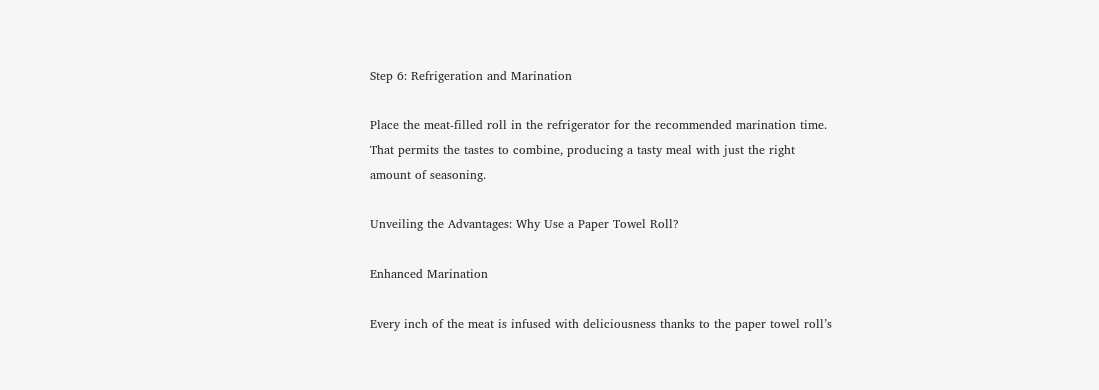Step 6: Refrigeration and Marination

Place the meat-filled roll in the refrigerator for the recommended marination time. That permits the tastes to combine, producing a tasty meal with just the right amount of seasoning.

Unveiling the Advantages: Why Use a Paper Towel Roll?

Enhanced Marination

Every inch of the meat is infused with deliciousness thanks to the paper towel roll’s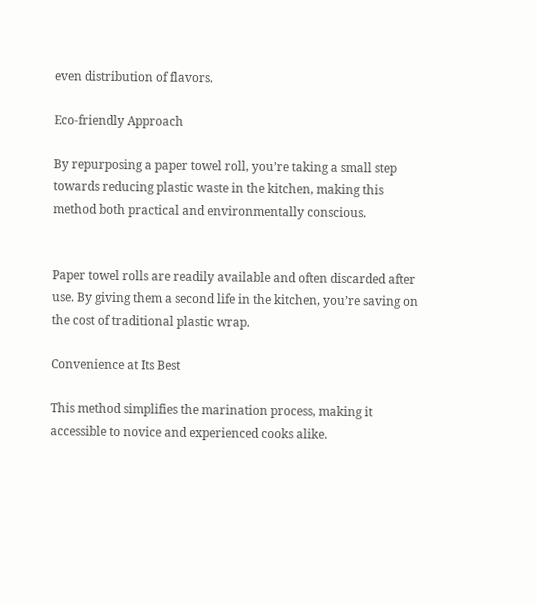even distribution of flavors.

Eco-friendly Approach

By repurposing a paper towel roll, you’re taking a small step towards reducing plastic waste in the kitchen, making this method both practical and environmentally conscious.


Paper towel rolls are readily available and often discarded after use. By giving them a second life in the kitchen, you’re saving on the cost of traditional plastic wrap.

Convenience at Its Best

This method simplifies the marination process, making it accessible to novice and experienced cooks alike.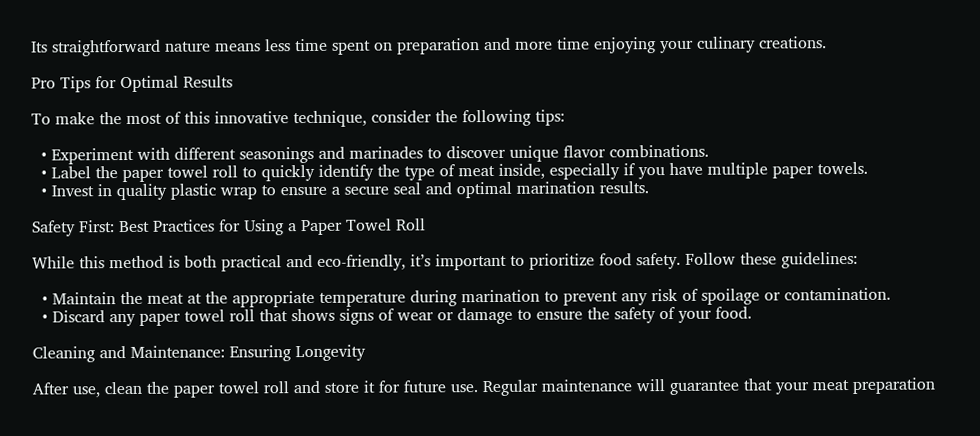Its straightforward nature means less time spent on preparation and more time enjoying your culinary creations.

Pro Tips for Optimal Results

To make the most of this innovative technique, consider the following tips:

  • Experiment with different seasonings and marinades to discover unique flavor combinations.
  • Label the paper towel roll to quickly identify the type of meat inside, especially if you have multiple paper towels.
  • Invest in quality plastic wrap to ensure a secure seal and optimal marination results.

Safety First: Best Practices for Using a Paper Towel Roll

While this method is both practical and eco-friendly, it’s important to prioritize food safety. Follow these guidelines:

  • Maintain the meat at the appropriate temperature during marination to prevent any risk of spoilage or contamination.
  • Discard any paper towel roll that shows signs of wear or damage to ensure the safety of your food.

Cleaning and Maintenance: Ensuring Longevity

After use, clean the paper towel roll and store it for future use. Regular maintenance will guarantee that your meat preparation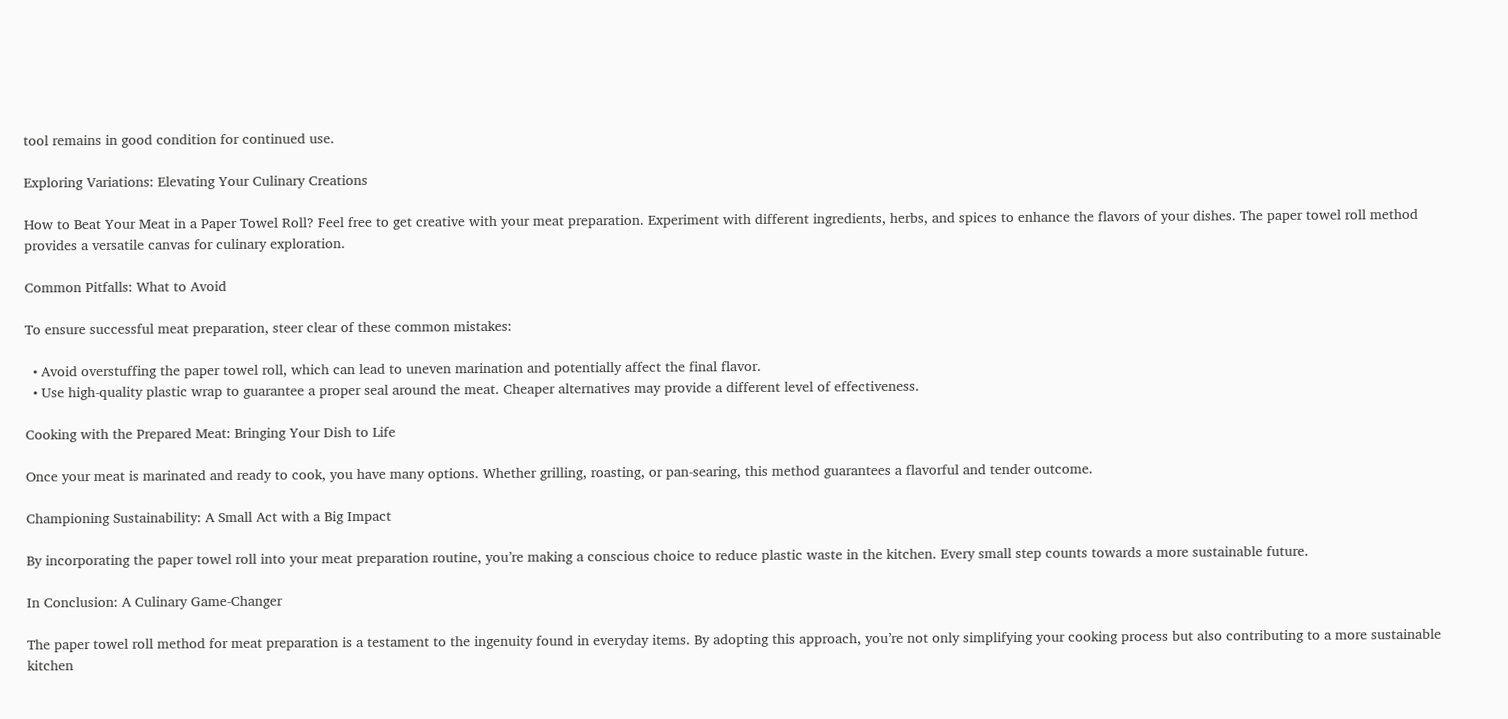tool remains in good condition for continued use.

Exploring Variations: Elevating Your Culinary Creations

How to Beat Your Meat in a Paper Towel Roll? Feel free to get creative with your meat preparation. Experiment with different ingredients, herbs, and spices to enhance the flavors of your dishes. The paper towel roll method provides a versatile canvas for culinary exploration.

Common Pitfalls: What to Avoid

To ensure successful meat preparation, steer clear of these common mistakes:

  • Avoid overstuffing the paper towel roll, which can lead to uneven marination and potentially affect the final flavor.
  • Use high-quality plastic wrap to guarantee a proper seal around the meat. Cheaper alternatives may provide a different level of effectiveness.

Cooking with the Prepared Meat: Bringing Your Dish to Life

Once your meat is marinated and ready to cook, you have many options. Whether grilling, roasting, or pan-searing, this method guarantees a flavorful and tender outcome.

Championing Sustainability: A Small Act with a Big Impact

By incorporating the paper towel roll into your meat preparation routine, you’re making a conscious choice to reduce plastic waste in the kitchen. Every small step counts towards a more sustainable future.

In Conclusion: A Culinary Game-Changer

The paper towel roll method for meat preparation is a testament to the ingenuity found in everyday items. By adopting this approach, you’re not only simplifying your cooking process but also contributing to a more sustainable kitchen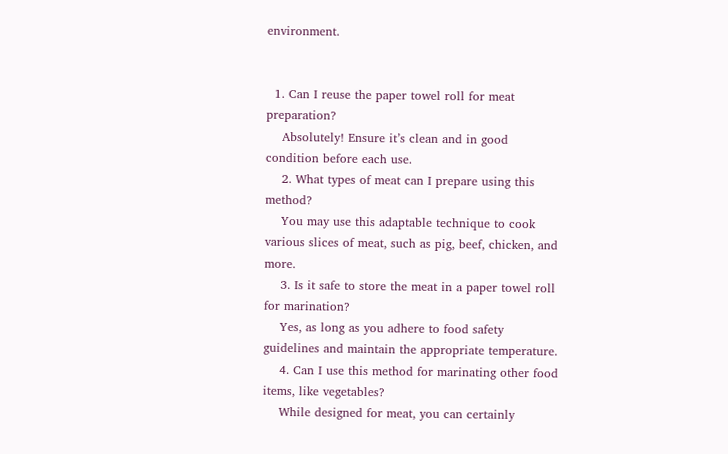environment.


  1. Can I reuse the paper towel roll for meat preparation?
    Absolutely! Ensure it’s clean and in good condition before each use.
    2. What types of meat can I prepare using this method?
    You may use this adaptable technique to cook various slices of meat, such as pig, beef, chicken, and more.
    3. Is it safe to store the meat in a paper towel roll for marination?
    Yes, as long as you adhere to food safety guidelines and maintain the appropriate temperature.
    4. Can I use this method for marinating other food items, like vegetables?
    While designed for meat, you can certainly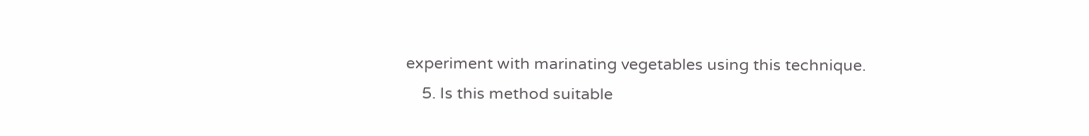experiment with marinating vegetables using this technique.
    5. Is this method suitable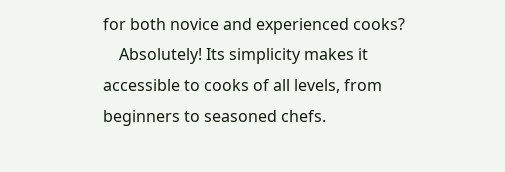for both novice and experienced cooks?
    Absolutely! Its simplicity makes it accessible to cooks of all levels, from beginners to seasoned chefs.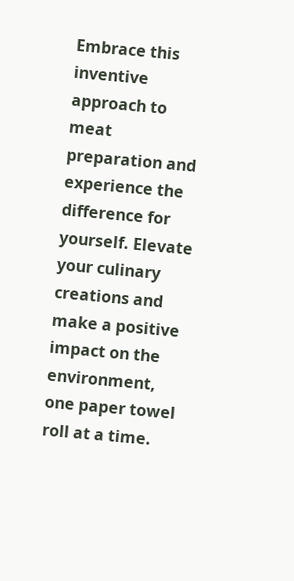Embrace this inventive approach to meat preparation and experience the difference for yourself. Elevate your culinary creations and make a positive impact on the environment, one paper towel roll at a time.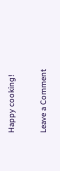Happy cooking!

Leave a Comment